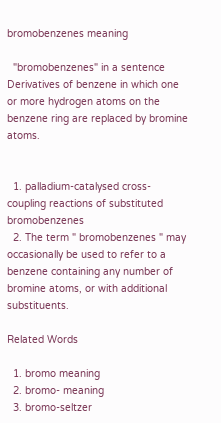bromobenzenes meaning

  "bromobenzenes" in a sentence
Derivatives of benzene in which one or more hydrogen atoms on the benzene ring are replaced by bromine atoms.


  1. palladium-catalysed cross-coupling reactions of substituted bromobenzenes
  2. The term " bromobenzenes " may occasionally be used to refer to a benzene containing any number of bromine atoms, or with additional substituents.

Related Words

  1. bromo meaning
  2. bromo- meaning
  3. bromo-seltzer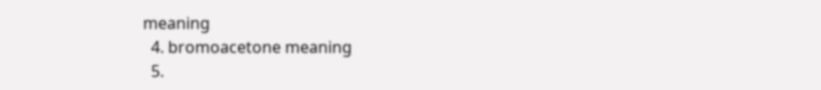meaning
  4. bromoacetone meaning
  5.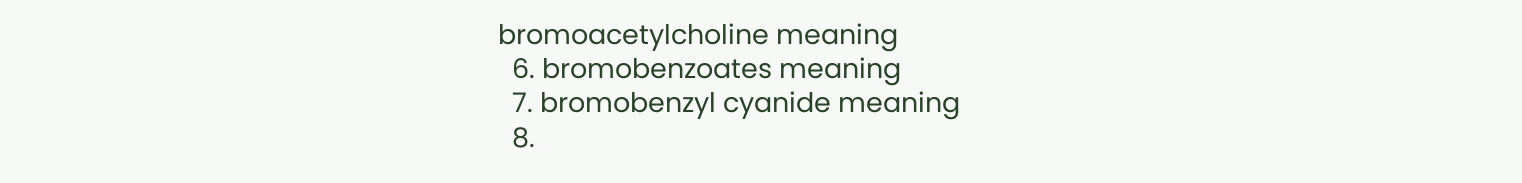bromoacetylcholine meaning
  6. bromobenzoates meaning
  7. bromobenzyl cyanide meaning
  8.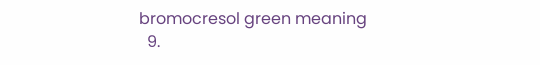bromocresol green meaning
  9.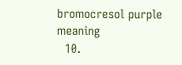bromocresol purple meaning
  10.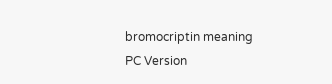bromocriptin meaning
PC Version